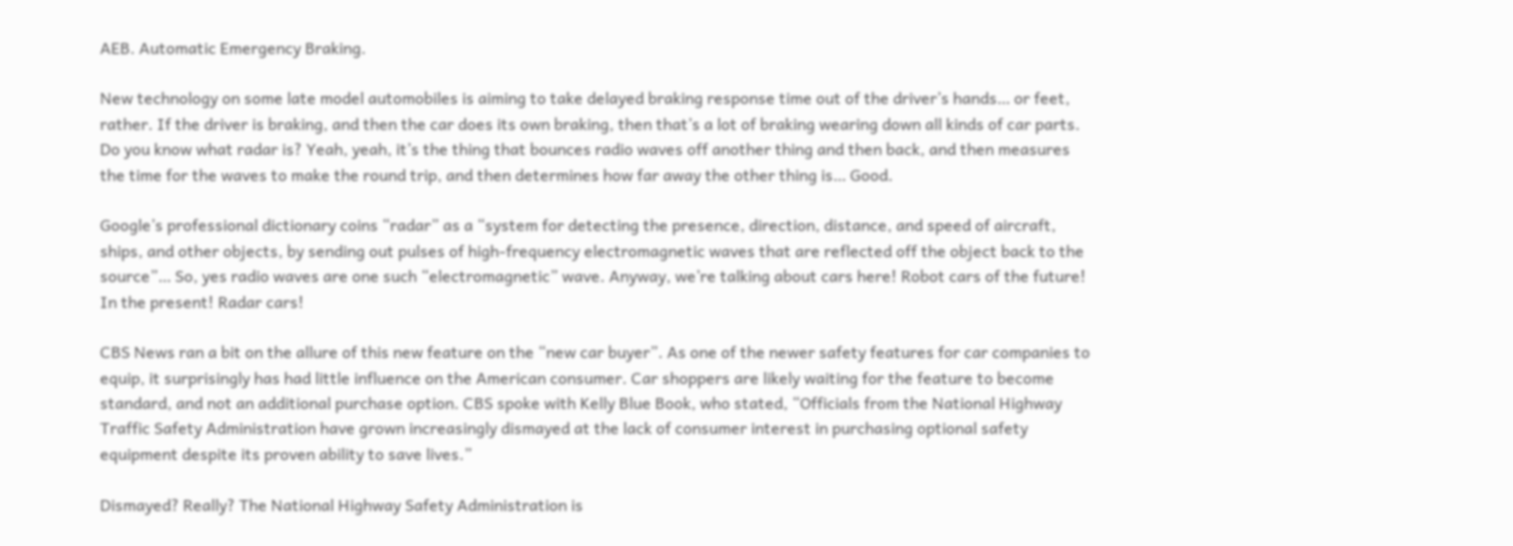AEB. Automatic Emergency Braking.

New technology on some late model automobiles is aiming to take delayed braking response time out of the driver’s hands… or feet, rather. If the driver is braking, and then the car does its own braking, then that’s a lot of braking wearing down all kinds of car parts. Do you know what radar is? Yeah, yeah, it’s the thing that bounces radio waves off another thing and then back, and then measures the time for the waves to make the round trip, and then determines how far away the other thing is… Good.

Google’s professional dictionary coins “radar” as a “system for detecting the presence, direction, distance, and speed of aircraft, ships, and other objects, by sending out pulses of high-frequency electromagnetic waves that are reflected off the object back to the source”… So, yes radio waves are one such “electromagnetic” wave. Anyway, we’re talking about cars here! Robot cars of the future! In the present! Radar cars!

CBS News ran a bit on the allure of this new feature on the “new car buyer”. As one of the newer safety features for car companies to equip, it surprisingly has had little influence on the American consumer. Car shoppers are likely waiting for the feature to become standard, and not an additional purchase option. CBS spoke with Kelly Blue Book, who stated, “Officials from the National Highway Traffic Safety Administration have grown increasingly dismayed at the lack of consumer interest in purchasing optional safety equipment despite its proven ability to save lives.”

Dismayed? Really? The National Highway Safety Administration is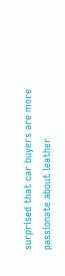surprised that car buyers are more passionate about leather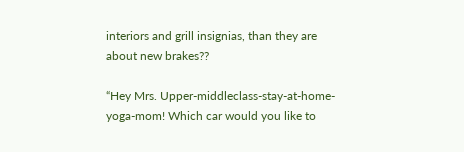interiors and grill insignias, than they are about new brakes??

“Hey Mrs. Upper-middleclass-stay-at-home-yoga-mom! Which car would you like to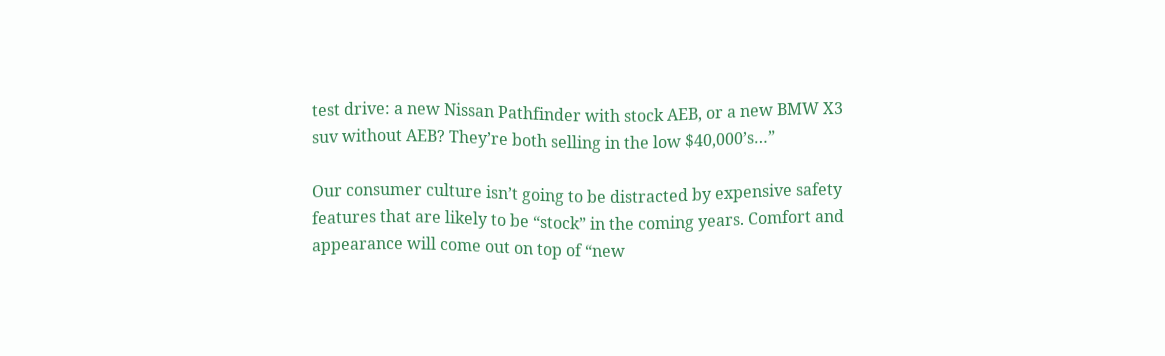test drive: a new Nissan Pathfinder with stock AEB, or a new BMW X3 suv without AEB? They’re both selling in the low $40,000’s…”

Our consumer culture isn’t going to be distracted by expensive safety features that are likely to be “stock” in the coming years. Comfort and appearance will come out on top of “new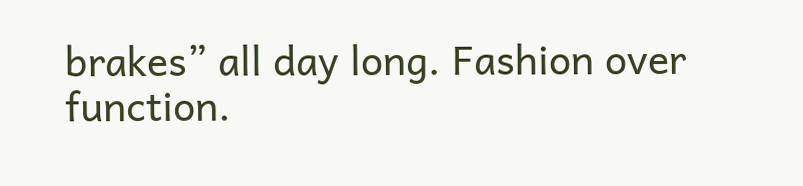brakes” all day long. Fashion over function.